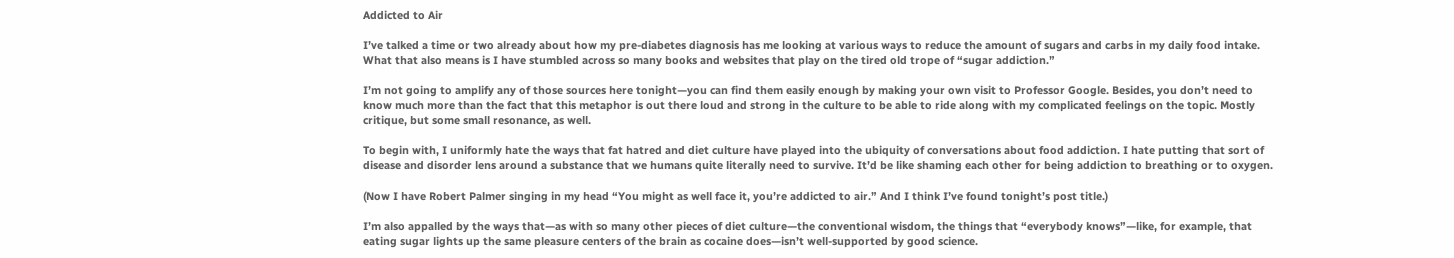Addicted to Air

I’ve talked a time or two already about how my pre-diabetes diagnosis has me looking at various ways to reduce the amount of sugars and carbs in my daily food intake. What that also means is I have stumbled across so many books and websites that play on the tired old trope of “sugar addiction.”

I’m not going to amplify any of those sources here tonight—you can find them easily enough by making your own visit to Professor Google. Besides, you don’t need to know much more than the fact that this metaphor is out there loud and strong in the culture to be able to ride along with my complicated feelings on the topic. Mostly critique, but some small resonance, as well.

To begin with, I uniformly hate the ways that fat hatred and diet culture have played into the ubiquity of conversations about food addiction. I hate putting that sort of disease and disorder lens around a substance that we humans quite literally need to survive. It’d be like shaming each other for being addiction to breathing or to oxygen.

(Now I have Robert Palmer singing in my head “You might as well face it, you’re addicted to air.” And I think I’ve found tonight’s post title.)

I’m also appalled by the ways that—as with so many other pieces of diet culture—the conventional wisdom, the things that “everybody knows”—like, for example, that eating sugar lights up the same pleasure centers of the brain as cocaine does—isn’t well-supported by good science.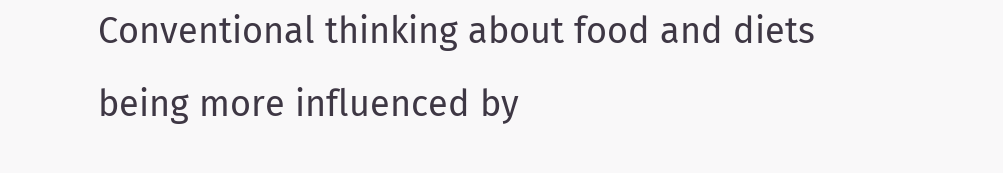Conventional thinking about food and diets being more influenced by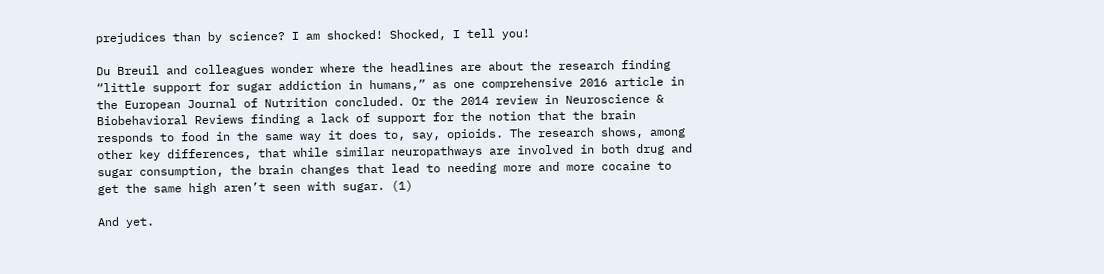prejudices than by science? I am shocked! Shocked, I tell you!

Du Breuil and colleagues wonder where the headlines are about the research finding “little support for sugar addiction in humans,” as one comprehensive 2016 article in the European Journal of Nutrition concluded. Or the 2014 review in Neuroscience & Biobehavioral Reviews finding a lack of support for the notion that the brain responds to food in the same way it does to, say, opioids. The research shows, among other key differences, that while similar neuropathways are involved in both drug and sugar consumption, the brain changes that lead to needing more and more cocaine to get the same high aren’t seen with sugar. (1)

And yet.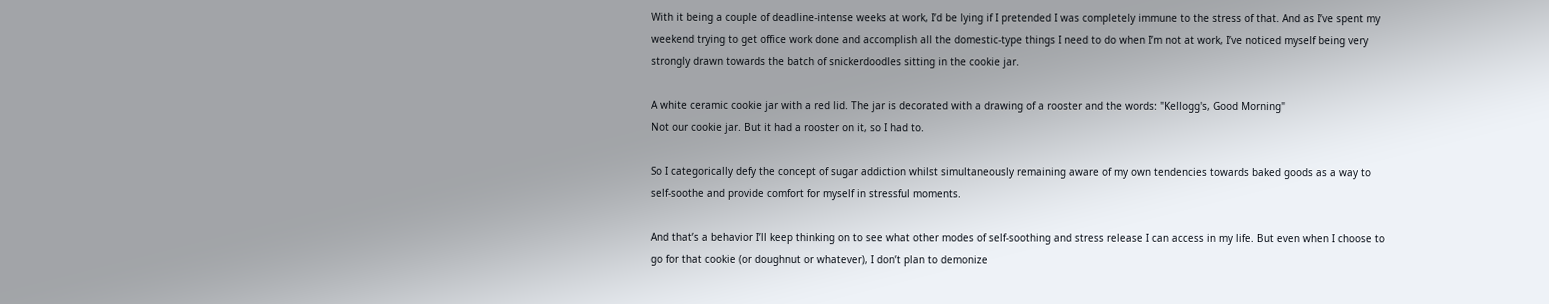With it being a couple of deadline-intense weeks at work, I’d be lying if I pretended I was completely immune to the stress of that. And as I’ve spent my weekend trying to get office work done and accomplish all the domestic-type things I need to do when I’m not at work, I’ve noticed myself being very strongly drawn towards the batch of snickerdoodles sitting in the cookie jar.

A white ceramic cookie jar with a red lid. The jar is decorated with a drawing of a rooster and the words: "Kellogg's, Good Morning"
Not our cookie jar. But it had a rooster on it, so I had to.

So I categorically defy the concept of sugar addiction whilst simultaneously remaining aware of my own tendencies towards baked goods as a way to self-soothe and provide comfort for myself in stressful moments.

And that’s a behavior I’ll keep thinking on to see what other modes of self-soothing and stress release I can access in my life. But even when I choose to go for that cookie (or doughnut or whatever), I don’t plan to demonize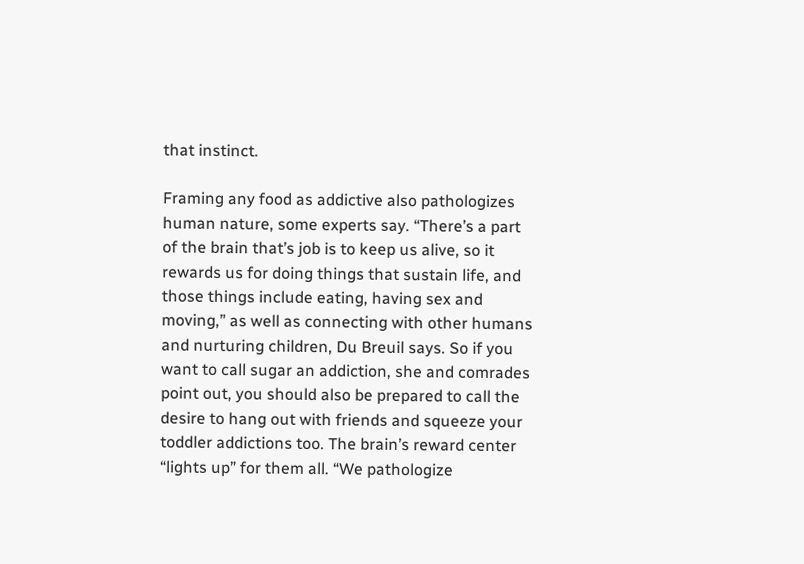that instinct.

Framing any food as addictive also pathologizes human nature, some experts say. “There’s a part of the brain that’s job is to keep us alive, so it rewards us for doing things that sustain life, and those things include eating, having sex and moving,” as well as connecting with other humans and nurturing children, Du Breuil says. So if you want to call sugar an addiction, she and comrades point out, you should also be prepared to call the desire to hang out with friends and squeeze your toddler addictions too. The brain’s reward center “lights up” for them all. “We pathologize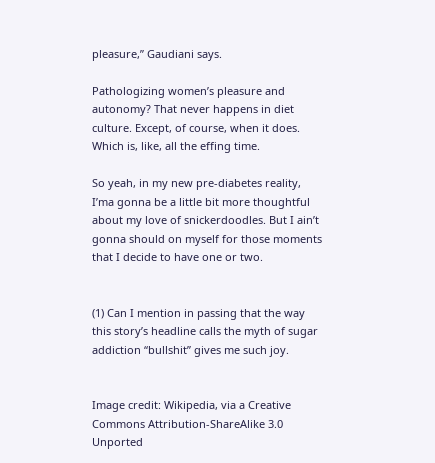pleasure,” Gaudiani says.

Pathologizing women’s pleasure and autonomy? That never happens in diet culture. Except, of course, when it does. Which is, like, all the effing time.

So yeah, in my new pre-diabetes reality, I’ma gonna be a little bit more thoughtful about my love of snickerdoodles. But I ain’t gonna should on myself for those moments that I decide to have one or two.


(1) Can I mention in passing that the way this story’s headline calls the myth of sugar addiction “bullshit” gives me such joy.


Image credit: Wikipedia, via a Creative Commons Attribution-ShareAlike 3.0 Unported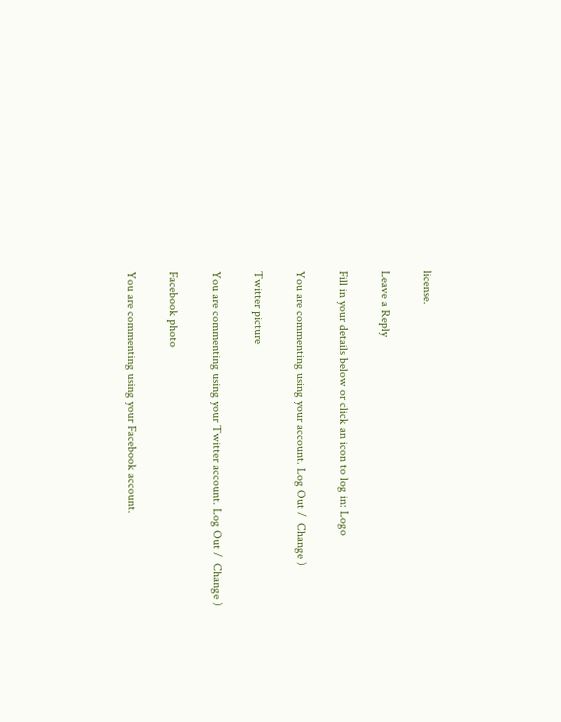license.

Leave a Reply

Fill in your details below or click an icon to log in: Logo

You are commenting using your account. Log Out /  Change )

Twitter picture

You are commenting using your Twitter account. Log Out /  Change )

Facebook photo

You are commenting using your Facebook account.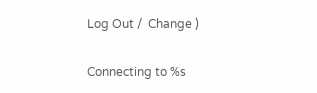Log Out /  Change )

Connecting to %s